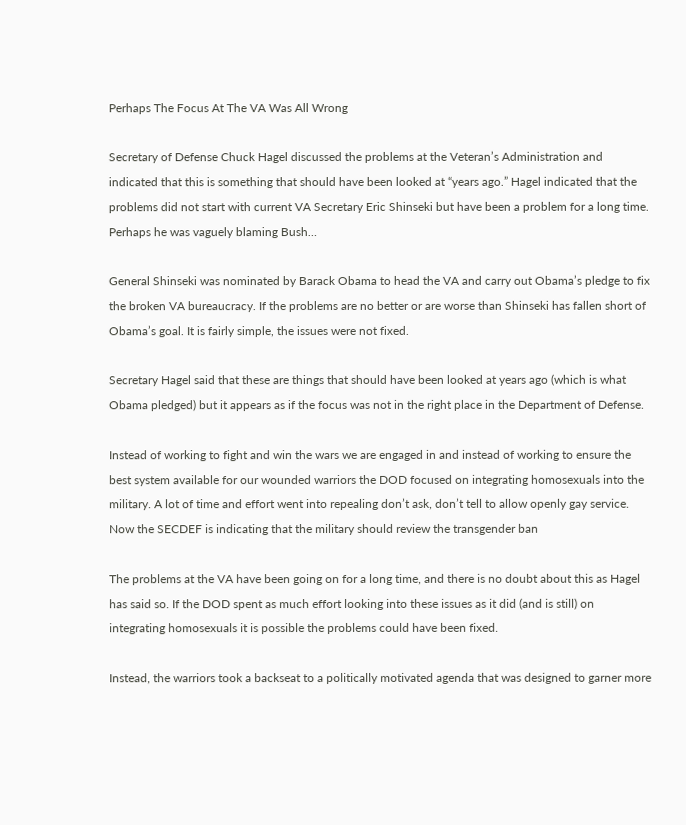Perhaps The Focus At The VA Was All Wrong

Secretary of Defense Chuck Hagel discussed the problems at the Veteran’s Administration and indicated that this is something that should have been looked at “years ago.” Hagel indicated that the problems did not start with current VA Secretary Eric Shinseki but have been a problem for a long time. Perhaps he was vaguely blaming Bush…

General Shinseki was nominated by Barack Obama to head the VA and carry out Obama’s pledge to fix the broken VA bureaucracy. If the problems are no better or are worse than Shinseki has fallen short of Obama’s goal. It is fairly simple, the issues were not fixed.

Secretary Hagel said that these are things that should have been looked at years ago (which is what Obama pledged) but it appears as if the focus was not in the right place in the Department of Defense.

Instead of working to fight and win the wars we are engaged in and instead of working to ensure the best system available for our wounded warriors the DOD focused on integrating homosexuals into the military. A lot of time and effort went into repealing don’t ask, don’t tell to allow openly gay service. Now the SECDEF is indicating that the military should review the transgender ban

The problems at the VA have been going on for a long time, and there is no doubt about this as Hagel has said so. If the DOD spent as much effort looking into these issues as it did (and is still) on integrating homosexuals it is possible the problems could have been fixed.

Instead, the warriors took a backseat to a politically motivated agenda that was designed to garner more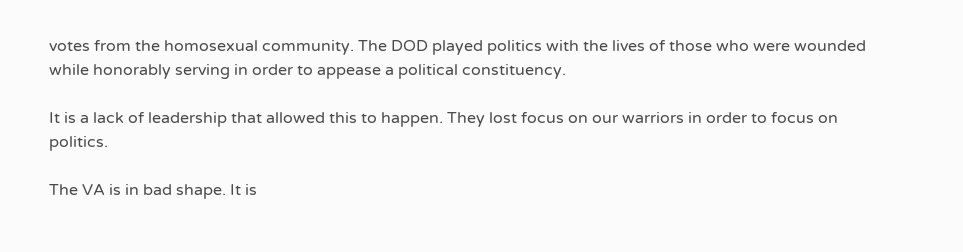votes from the homosexual community. The DOD played politics with the lives of those who were wounded while honorably serving in order to appease a political constituency.

It is a lack of leadership that allowed this to happen. They lost focus on our warriors in order to focus on politics.

The VA is in bad shape. It is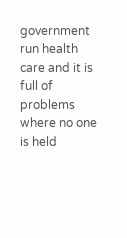government run health care and it is full of problems where no one is held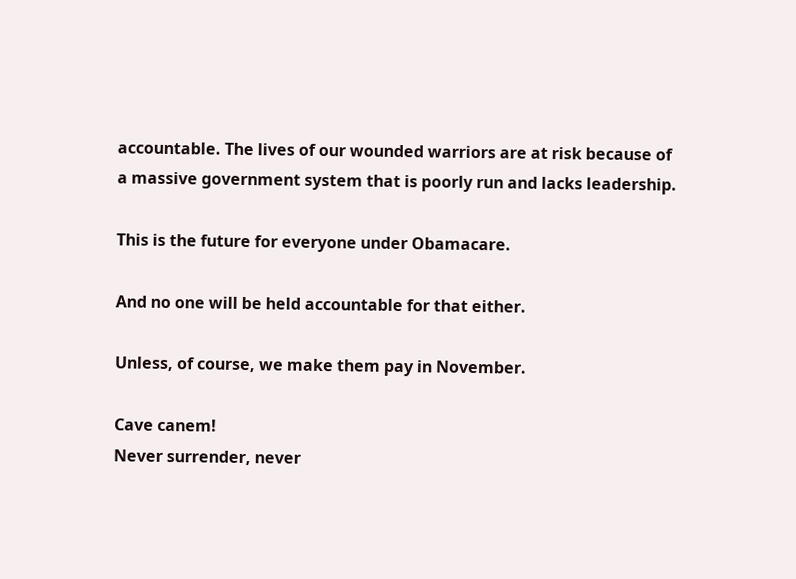accountable. The lives of our wounded warriors are at risk because of a massive government system that is poorly run and lacks leadership.

This is the future for everyone under Obamacare.

And no one will be held accountable for that either.

Unless, of course, we make them pay in November.

Cave canem!
Never surrender, never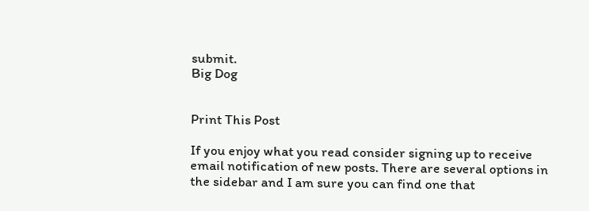submit.
Big Dog


Print This Post

If you enjoy what you read consider signing up to receive email notification of new posts. There are several options in the sidebar and I am sure you can find one that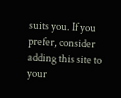suits you. If you prefer, consider adding this site to your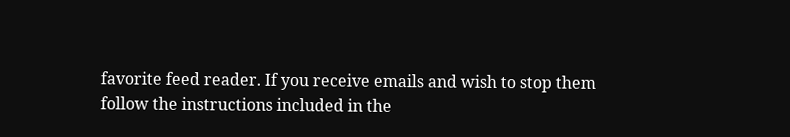favorite feed reader. If you receive emails and wish to stop them follow the instructions included in the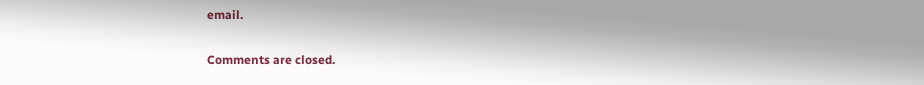email.

Comments are closed.